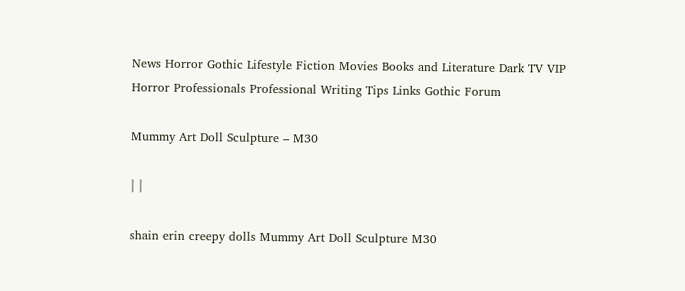News Horror Gothic Lifestyle Fiction Movies Books and Literature Dark TV VIP Horror Professionals Professional Writing Tips Links Gothic Forum

Mummy Art Doll Sculpture – M30

| |

shain erin creepy dolls Mummy Art Doll Sculpture M30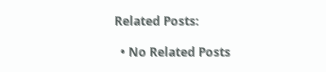Related Posts:

  • No Related Posts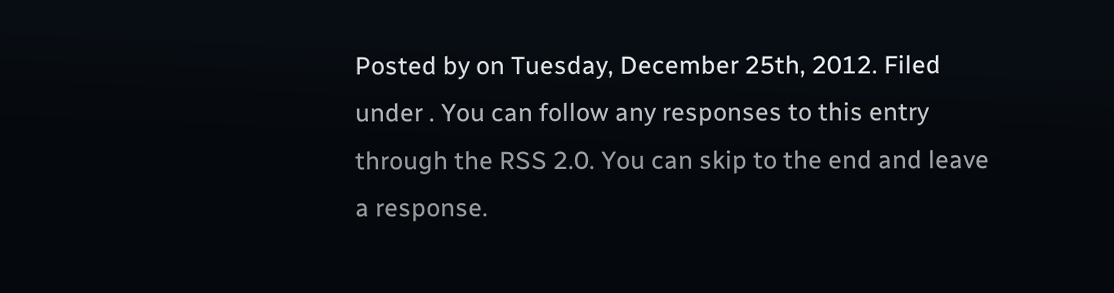Posted by on Tuesday, December 25th, 2012. Filed under . You can follow any responses to this entry through the RSS 2.0. You can skip to the end and leave a response.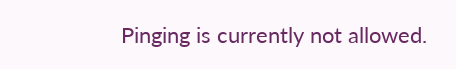Pinging is currently not allowed.